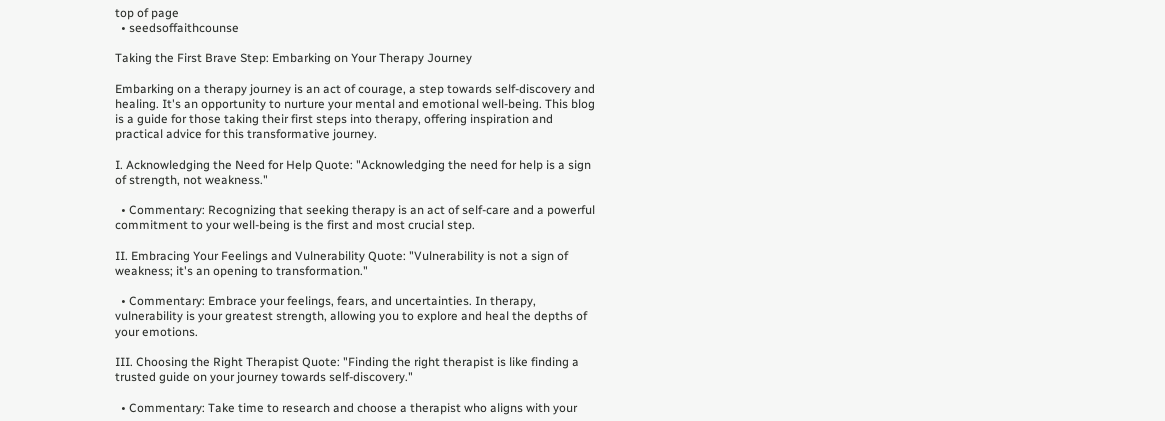top of page
  • seedsoffaithcounse

Taking the First Brave Step: Embarking on Your Therapy Journey

Embarking on a therapy journey is an act of courage, a step towards self-discovery and healing. It's an opportunity to nurture your mental and emotional well-being. This blog is a guide for those taking their first steps into therapy, offering inspiration and practical advice for this transformative journey.

I. Acknowledging the Need for Help Quote: "Acknowledging the need for help is a sign of strength, not weakness."

  • Commentary: Recognizing that seeking therapy is an act of self-care and a powerful commitment to your well-being is the first and most crucial step.

II. Embracing Your Feelings and Vulnerability Quote: "Vulnerability is not a sign of weakness; it's an opening to transformation."

  • Commentary: Embrace your feelings, fears, and uncertainties. In therapy, vulnerability is your greatest strength, allowing you to explore and heal the depths of your emotions.

III. Choosing the Right Therapist Quote: "Finding the right therapist is like finding a trusted guide on your journey towards self-discovery."

  • Commentary: Take time to research and choose a therapist who aligns with your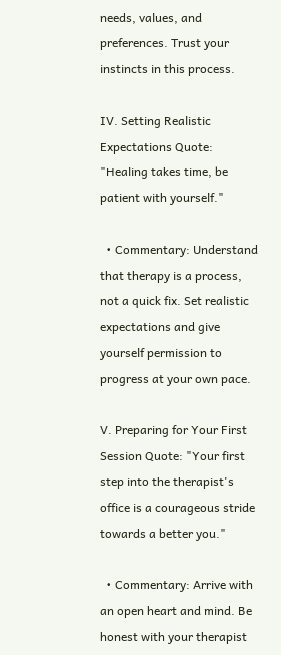needs, values, and preferences. Trust your instincts in this process.

IV. Setting Realistic Expectations Quote: "Healing takes time, be patient with yourself."

  • Commentary: Understand that therapy is a process, not a quick fix. Set realistic expectations and give yourself permission to progress at your own pace.

V. Preparing for Your First Session Quote: "Your first step into the therapist's office is a courageous stride towards a better you."

  • Commentary: Arrive with an open heart and mind. Be honest with your therapist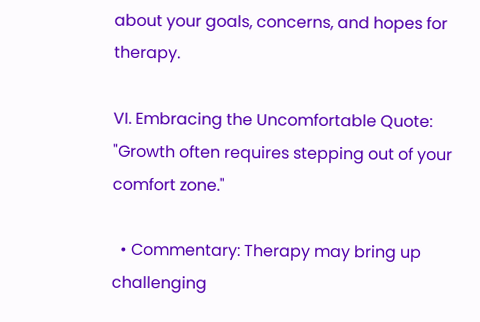about your goals, concerns, and hopes for therapy.

VI. Embracing the Uncomfortable Quote: "Growth often requires stepping out of your comfort zone."

  • Commentary: Therapy may bring up challenging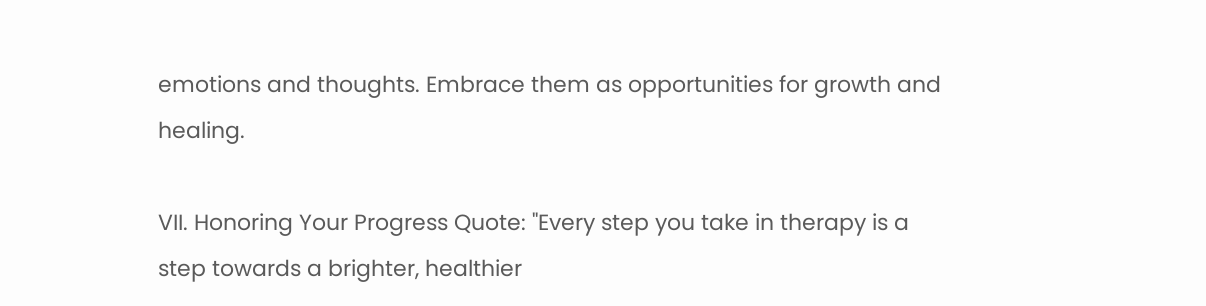emotions and thoughts. Embrace them as opportunities for growth and healing.

VII. Honoring Your Progress Quote: "Every step you take in therapy is a step towards a brighter, healthier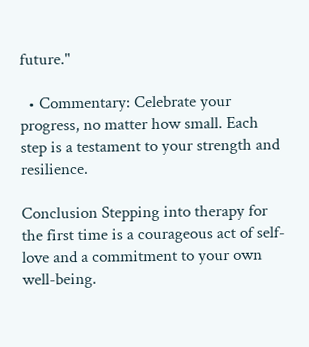future."

  • Commentary: Celebrate your progress, no matter how small. Each step is a testament to your strength and resilience.

Conclusion Stepping into therapy for the first time is a courageous act of self-love and a commitment to your own well-being.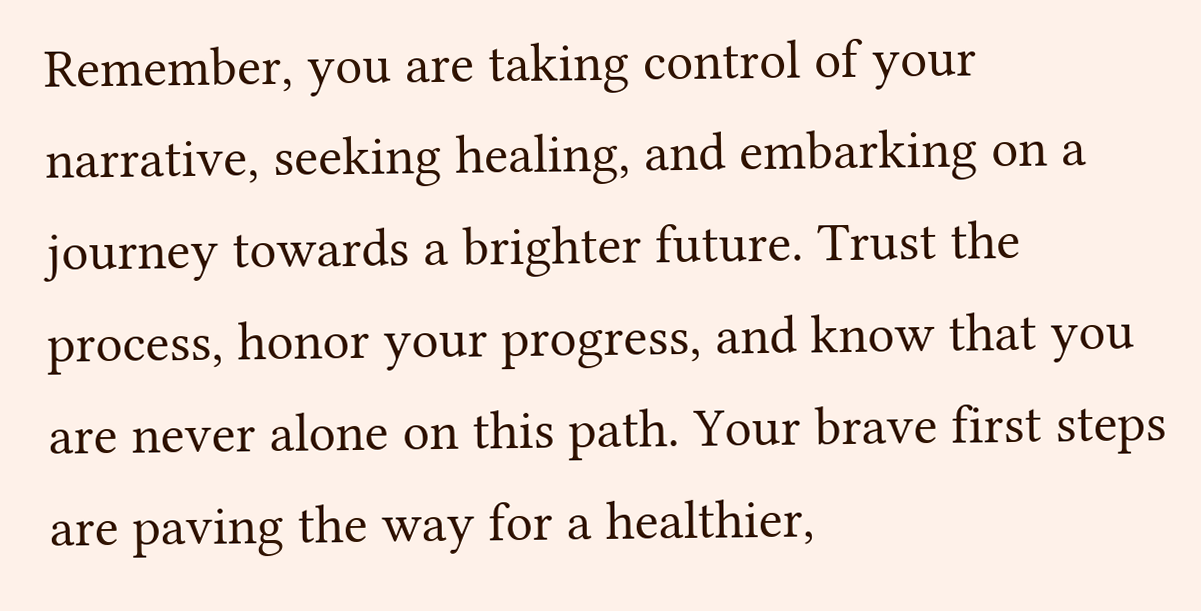Remember, you are taking control of your narrative, seeking healing, and embarking on a journey towards a brighter future. Trust the process, honor your progress, and know that you are never alone on this path. Your brave first steps are paving the way for a healthier,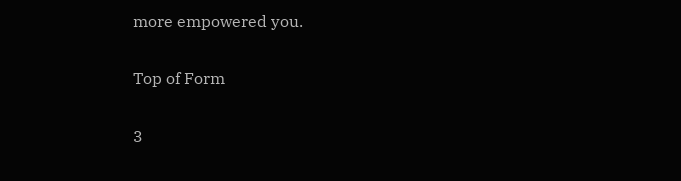more empowered you.

Top of Form

3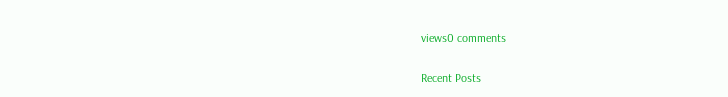views0 comments

Recent Posts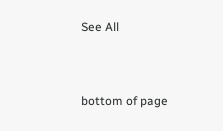See All


bottom of page